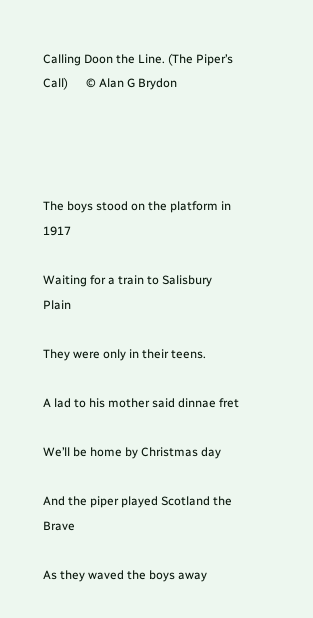Calling Doon the Line. (The Piper’s Call)      © Alan G Brydon




The boys stood on the platform in 1917

Waiting for a train to Salisbury Plain

They were only in their teens.

A lad to his mother said dinnae fret

We’ll be home by Christmas day

And the piper played Scotland the Brave

As they waved the boys away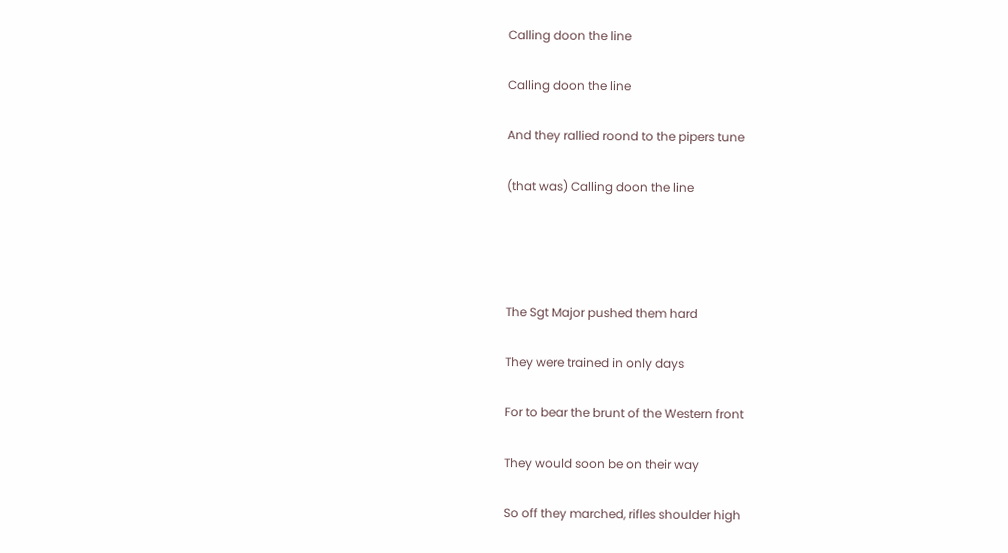Calling doon the line

Calling doon the line

And they rallied roond to the pipers tune

(that was) Calling doon the line




The Sgt Major pushed them hard

They were trained in only days

For to bear the brunt of the Western front

They would soon be on their way

So off they marched, rifles shoulder high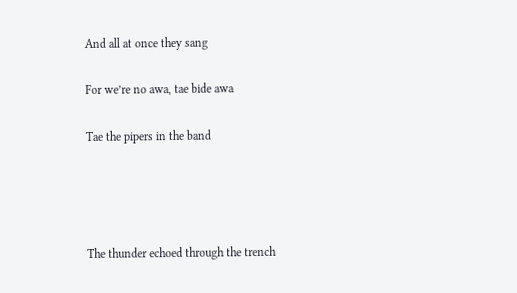And all at once they sang

For we’re no awa, tae bide awa

Tae the pipers in the band




The thunder echoed through the trench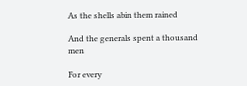As the shells abin them rained

And the generals spent a thousand men

For every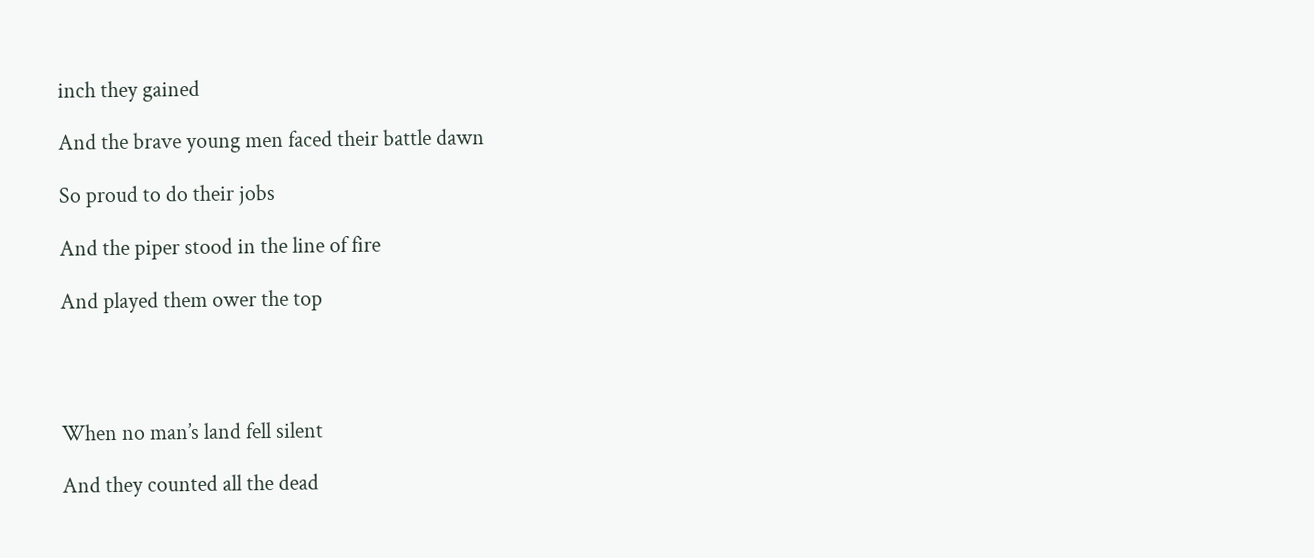inch they gained

And the brave young men faced their battle dawn

So proud to do their jobs

And the piper stood in the line of fire

And played them ower the top




When no man’s land fell silent

And they counted all the dead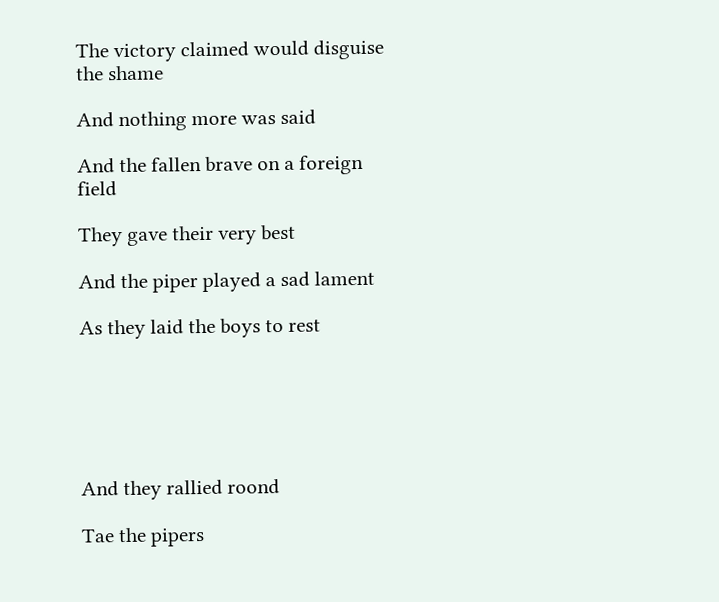The victory claimed would disguise the shame

And nothing more was said

And the fallen brave on a foreign field

They gave their very best

And the piper played a sad lament

As they laid the boys to rest






And they rallied roond

Tae the pipers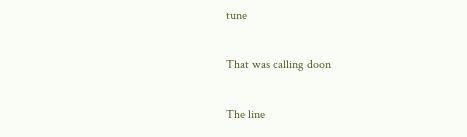tune

That was calling doon

The line